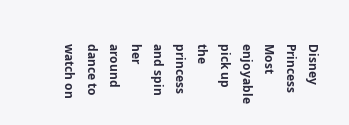Disney Princess Most enjoyable pick up the princess and spin her around dance to watch on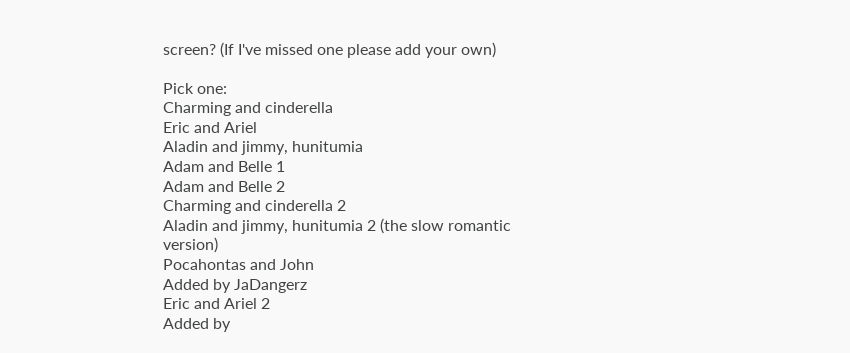screen? (If I've missed one please add your own)

Pick one:
Charming and cinderella
Eric and Ariel
Aladin and jimmy, hunitumia
Adam and Belle 1
Adam and Belle 2
Charming and cinderella 2
Aladin and jimmy, hunitumia 2 (the slow romantic version)
Pocahontas and John
Added by JaDangerz
Eric and Ariel 2
Added by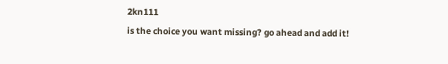2kn111
is the choice you want missing? go ahead and add it!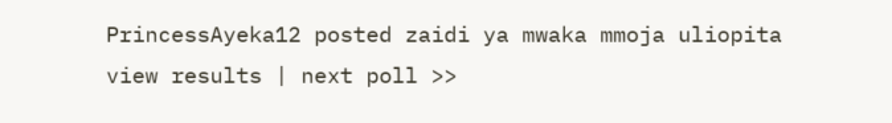PrincessAyeka12 posted zaidi ya mwaka mmoja uliopita
view results | next poll >>